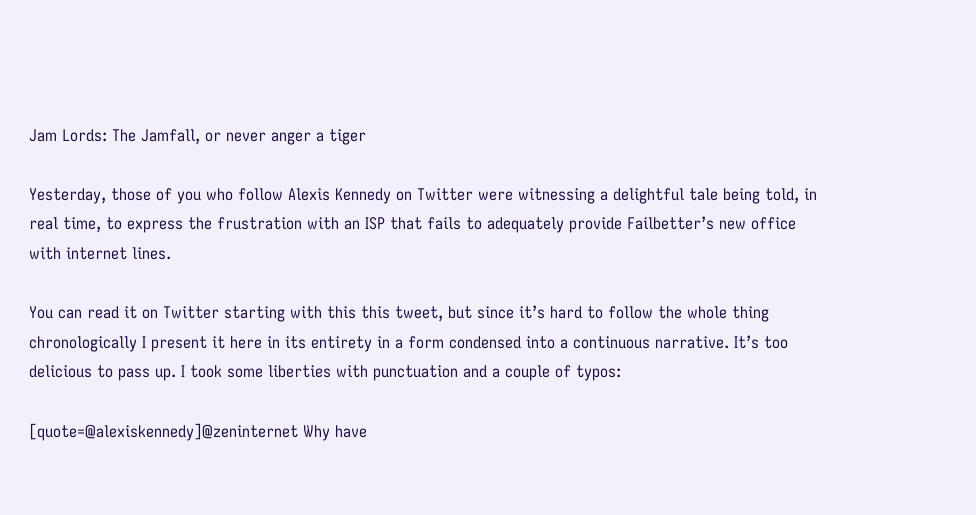Jam Lords: The Jamfall, or never anger a tiger

Yesterday, those of you who follow Alexis Kennedy on Twitter were witnessing a delightful tale being told, in real time, to express the frustration with an ISP that fails to adequately provide Failbetter’s new office with internet lines.

You can read it on Twitter starting with this this tweet, but since it’s hard to follow the whole thing chronologically I present it here in its entirety in a form condensed into a continuous narrative. It’s too delicious to pass up. I took some liberties with punctuation and a couple of typos:

[quote=@alexiskennedy]@zeninternet Why have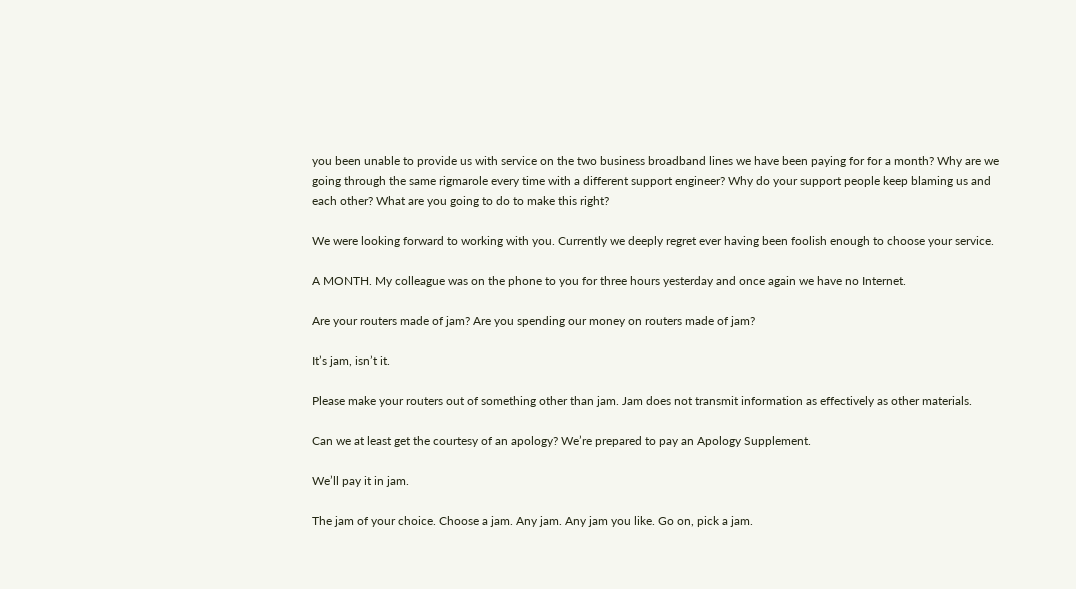you been unable to provide us with service on the two business broadband lines we have been paying for for a month? Why are we going through the same rigmarole every time with a different support engineer? Why do your support people keep blaming us and each other? What are you going to do to make this right?

We were looking forward to working with you. Currently we deeply regret ever having been foolish enough to choose your service.

A MONTH. My colleague was on the phone to you for three hours yesterday and once again we have no Internet.

Are your routers made of jam? Are you spending our money on routers made of jam?

It’s jam, isn’t it.

Please make your routers out of something other than jam. Jam does not transmit information as effectively as other materials.

Can we at least get the courtesy of an apology? We’re prepared to pay an Apology Supplement.

We’ll pay it in jam.

The jam of your choice. Choose a jam. Any jam. Any jam you like. Go on, pick a jam.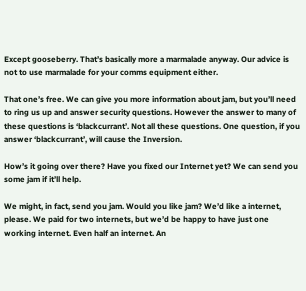Except gooseberry. That’s basically more a marmalade anyway. Our advice is not to use marmalade for your comms equipment either.

That one’s free. We can give you more information about jam, but you’ll need to ring us up and answer security questions. However the answer to many of these questions is ‘blackcurrant’. Not all these questions. One question, if you answer ‘blackcurrant’, will cause the Inversion.

How’s it going over there? Have you fixed our Internet yet? We can send you some jam if it’ll help.

We might, in fact, send you jam. Would you like jam? We’d like a internet, please. We paid for two internets, but we’d be happy to have just one working internet. Even half an internet. An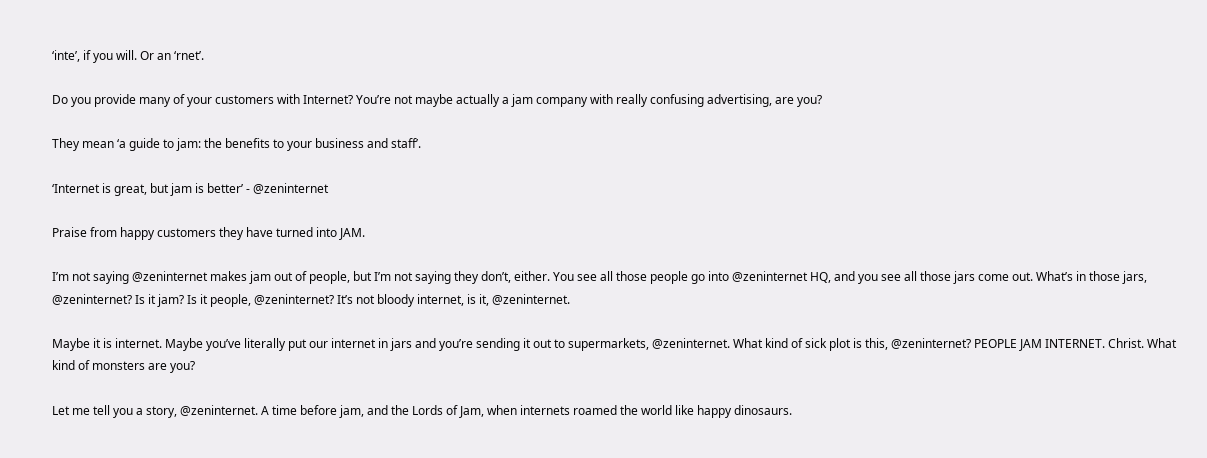‘inte’, if you will. Or an ‘rnet’.

Do you provide many of your customers with Internet? You’re not maybe actually a jam company with really confusing advertising, are you?

They mean ‘a guide to jam: the benefits to your business and staff’.

‘Internet is great, but jam is better’ - @zeninternet

Praise from happy customers they have turned into JAM.

I’m not saying @zeninternet makes jam out of people, but I’m not saying they don’t, either. You see all those people go into @zeninternet HQ, and you see all those jars come out. What’s in those jars, @zeninternet? Is it jam? Is it people, @zeninternet? It’s not bloody internet, is it, @zeninternet.

Maybe it is internet. Maybe you’ve literally put our internet in jars and you’re sending it out to supermarkets, @zeninternet. What kind of sick plot is this, @zeninternet? PEOPLE JAM INTERNET. Christ. What kind of monsters are you?

Let me tell you a story, @zeninternet. A time before jam, and the Lords of Jam, when internets roamed the world like happy dinosaurs.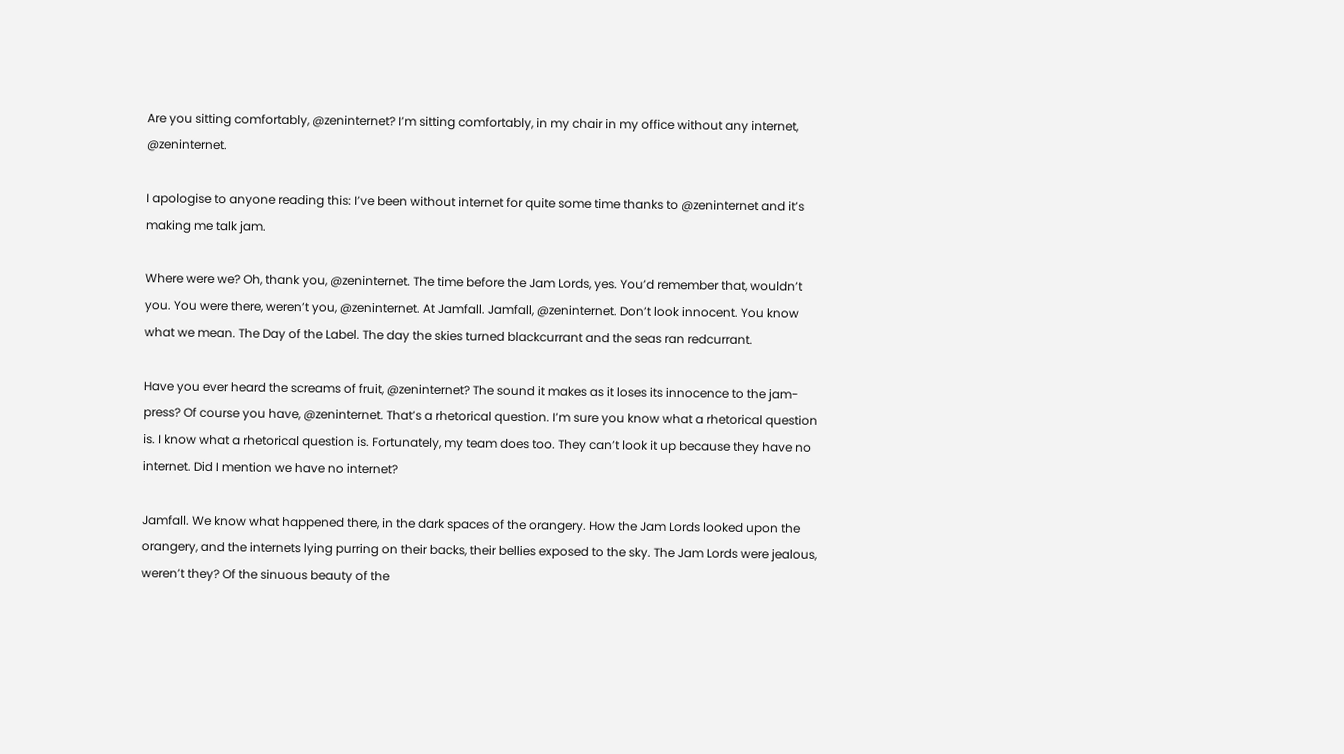Are you sitting comfortably, @zeninternet? I’m sitting comfortably, in my chair in my office without any internet, @zeninternet.

I apologise to anyone reading this: I’ve been without internet for quite some time thanks to @zeninternet and it’s making me talk jam.

Where were we? Oh, thank you, @zeninternet. The time before the Jam Lords, yes. You’d remember that, wouldn’t you. You were there, weren’t you, @zeninternet. At Jamfall. Jamfall, @zeninternet. Don’t look innocent. You know what we mean. The Day of the Label. The day the skies turned blackcurrant and the seas ran redcurrant.

Have you ever heard the screams of fruit, @zeninternet? The sound it makes as it loses its innocence to the jam-press? Of course you have, @zeninternet. That’s a rhetorical question. I’m sure you know what a rhetorical question is. I know what a rhetorical question is. Fortunately, my team does too. They can’t look it up because they have no internet. Did I mention we have no internet?

Jamfall. We know what happened there, in the dark spaces of the orangery. How the Jam Lords looked upon the orangery, and the internets lying purring on their backs, their bellies exposed to the sky. The Jam Lords were jealous, weren’t they? Of the sinuous beauty of the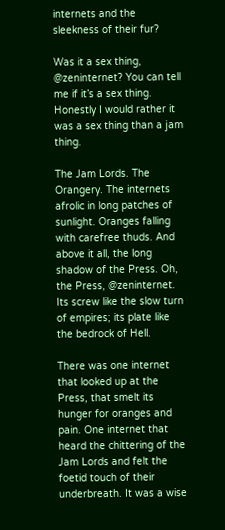internets and the sleekness of their fur?

Was it a sex thing, @zeninternet? You can tell me if it’s a sex thing. Honestly I would rather it was a sex thing than a jam thing.

The Jam Lords. The Orangery. The internets afrolic in long patches of sunlight. Oranges falling with carefree thuds. And above it all, the long shadow of the Press. Oh, the Press, @zeninternet. Its screw like the slow turn of empires; its plate like the bedrock of Hell.

There was one internet that looked up at the Press, that smelt its hunger for oranges and pain. One internet that heard the chittering of the Jam Lords and felt the foetid touch of their underbreath. It was a wise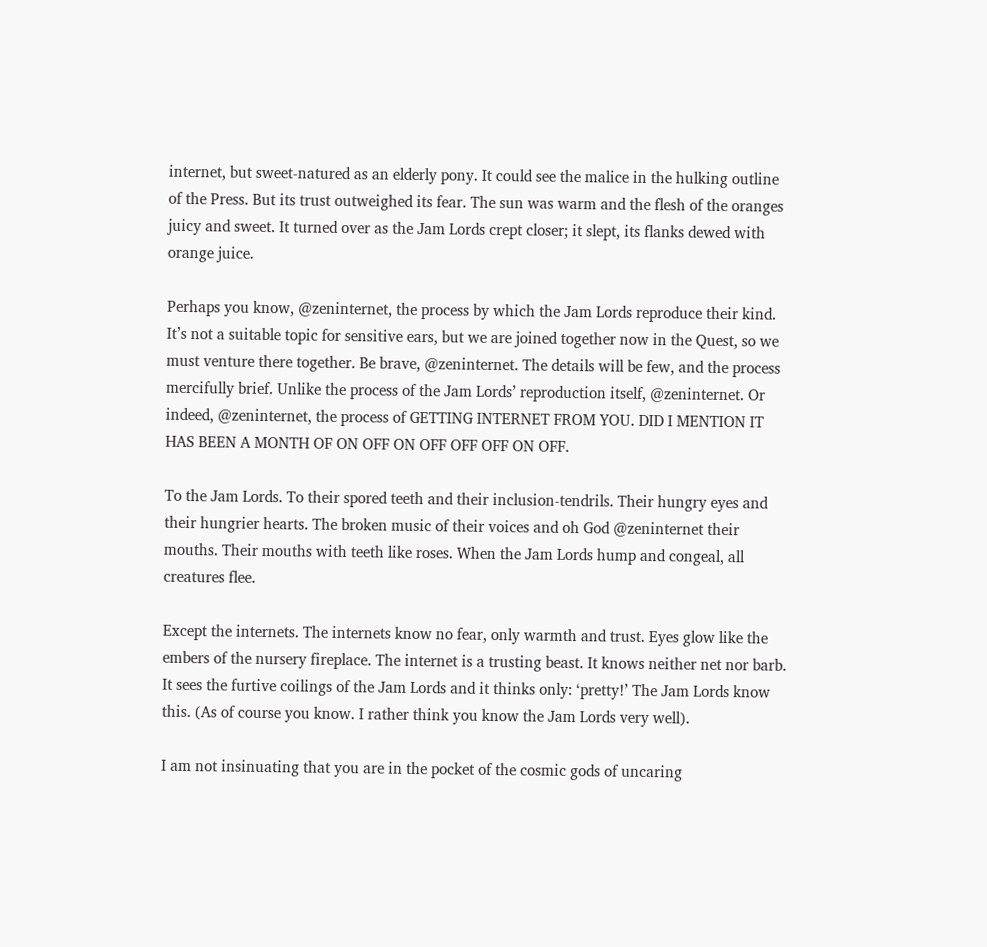internet, but sweet-natured as an elderly pony. It could see the malice in the hulking outline of the Press. But its trust outweighed its fear. The sun was warm and the flesh of the oranges juicy and sweet. It turned over as the Jam Lords crept closer; it slept, its flanks dewed with orange juice.

Perhaps you know, @zeninternet, the process by which the Jam Lords reproduce their kind. It’s not a suitable topic for sensitive ears, but we are joined together now in the Quest, so we must venture there together. Be brave, @zeninternet. The details will be few, and the process mercifully brief. Unlike the process of the Jam Lords’ reproduction itself, @zeninternet. Or indeed, @zeninternet, the process of GETTING INTERNET FROM YOU. DID I MENTION IT HAS BEEN A MONTH OF ON OFF ON OFF OFF OFF ON OFF.

To the Jam Lords. To their spored teeth and their inclusion-tendrils. Their hungry eyes and their hungrier hearts. The broken music of their voices and oh God @zeninternet their mouths. Their mouths with teeth like roses. When the Jam Lords hump and congeal, all creatures flee.

Except the internets. The internets know no fear, only warmth and trust. Eyes glow like the embers of the nursery fireplace. The internet is a trusting beast. It knows neither net nor barb. It sees the furtive coilings of the Jam Lords and it thinks only: ‘pretty!’ The Jam Lords know this. (As of course you know. I rather think you know the Jam Lords very well).

I am not insinuating that you are in the pocket of the cosmic gods of uncaring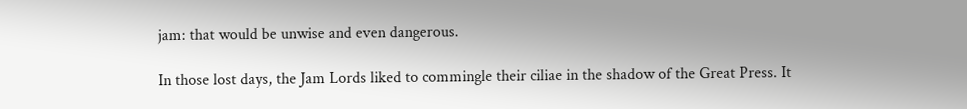jam: that would be unwise and even dangerous.

In those lost days, the Jam Lords liked to commingle their ciliae in the shadow of the Great Press. It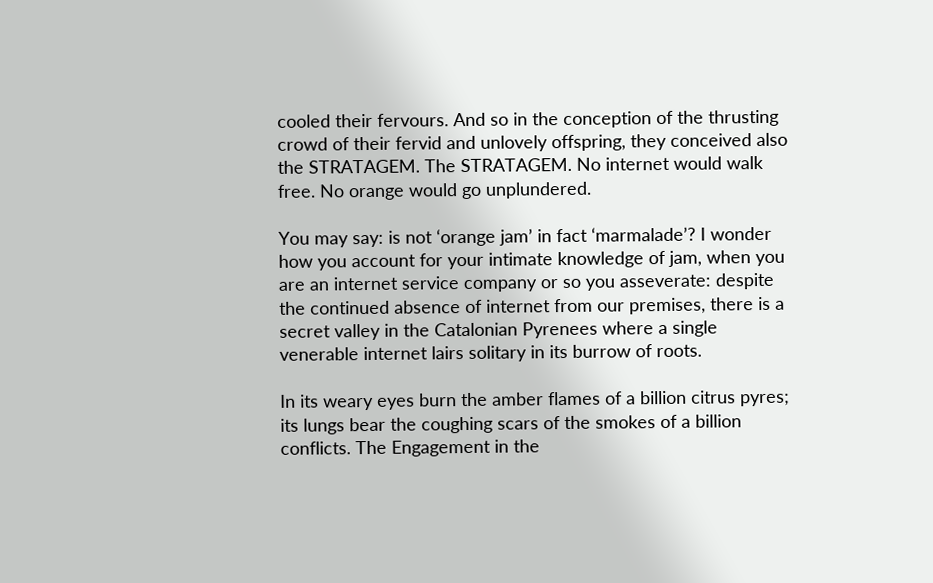cooled their fervours. And so in the conception of the thrusting crowd of their fervid and unlovely offspring, they conceived also the STRATAGEM. The STRATAGEM. No internet would walk free. No orange would go unplundered.

You may say: is not ‘orange jam’ in fact ‘marmalade’? I wonder how you account for your intimate knowledge of jam, when you are an internet service company or so you asseverate: despite the continued absence of internet from our premises, there is a secret valley in the Catalonian Pyrenees where a single venerable internet lairs solitary in its burrow of roots.

In its weary eyes burn the amber flames of a billion citrus pyres; its lungs bear the coughing scars of the smokes of a billion conflicts. The Engagement in the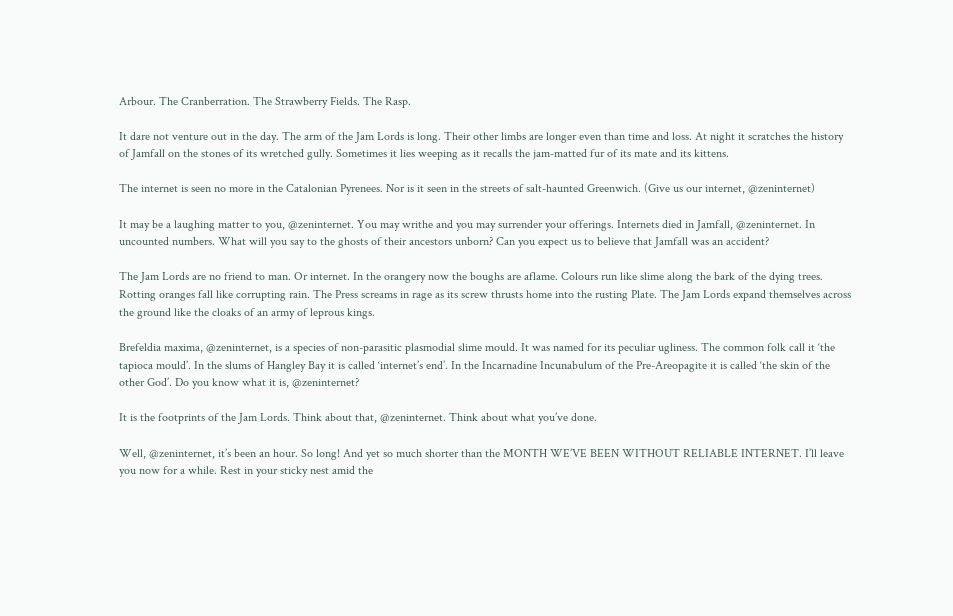Arbour. The Cranberration. The Strawberry Fields. The Rasp.

It dare not venture out in the day. The arm of the Jam Lords is long. Their other limbs are longer even than time and loss. At night it scratches the history of Jamfall on the stones of its wretched gully. Sometimes it lies weeping as it recalls the jam-matted fur of its mate and its kittens.

The internet is seen no more in the Catalonian Pyrenees. Nor is it seen in the streets of salt-haunted Greenwich. (Give us our internet, @zeninternet)

It may be a laughing matter to you, @zeninternet. You may writhe and you may surrender your offerings. Internets died in Jamfall, @zeninternet. In uncounted numbers. What will you say to the ghosts of their ancestors unborn? Can you expect us to believe that Jamfall was an accident?

The Jam Lords are no friend to man. Or internet. In the orangery now the boughs are aflame. Colours run like slime along the bark of the dying trees. Rotting oranges fall like corrupting rain. The Press screams in rage as its screw thrusts home into the rusting Plate. The Jam Lords expand themselves across the ground like the cloaks of an army of leprous kings.

Brefeldia maxima, @zeninternet, is a species of non-parasitic plasmodial slime mould. It was named for its peculiar ugliness. The common folk call it ‘the tapioca mould’. In the slums of Hangley Bay it is called ‘internet’s end’. In the Incarnadine Incunabulum of the Pre-Areopagite it is called ‘the skin of the other God’. Do you know what it is, @zeninternet?

It is the footprints of the Jam Lords. Think about that, @zeninternet. Think about what you’ve done.

Well, @zeninternet, it’s been an hour. So long! And yet so much shorter than the MONTH WE’VE BEEN WITHOUT RELIABLE INTERNET. I’ll leave you now for a while. Rest in your sticky nest amid the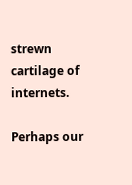strewn cartilage of internets.

Perhaps our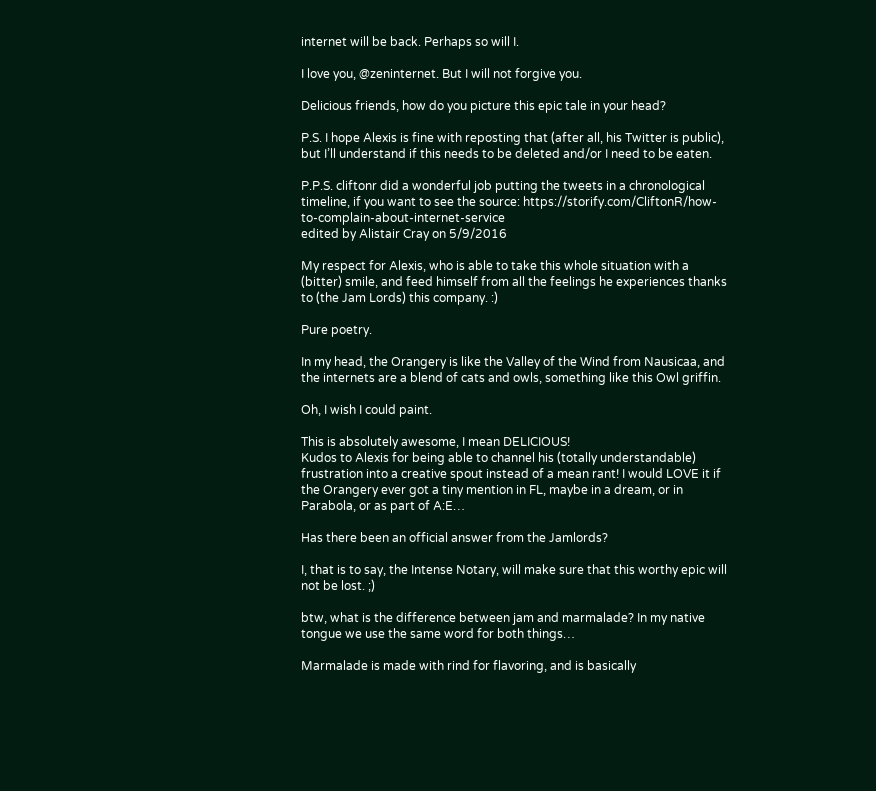internet will be back. Perhaps so will I.

I love you, @zeninternet. But I will not forgive you.

Delicious friends, how do you picture this epic tale in your head?

P.S. I hope Alexis is fine with reposting that (after all, his Twitter is public), but I’ll understand if this needs to be deleted and/or I need to be eaten.

P.P.S. cliftonr did a wonderful job putting the tweets in a chronological timeline, if you want to see the source: https://storify.com/CliftonR/how-to-complain-about-internet-service
edited by Alistair Cray on 5/9/2016

My respect for Alexis, who is able to take this whole situation with a (bitter) smile, and feed himself from all the feelings he experiences thanks to (the Jam Lords) this company. :)

Pure poetry.

In my head, the Orangery is like the Valley of the Wind from Nausicaa, and the internets are a blend of cats and owls, something like this Owl griffin.

Oh, I wish I could paint.

This is absolutely awesome, I mean DELICIOUS!
Kudos to Alexis for being able to channel his (totally understandable) frustration into a creative spout instead of a mean rant! I would LOVE it if the Orangery ever got a tiny mention in FL, maybe in a dream, or in Parabola, or as part of A:E…

Has there been an official answer from the Jamlords?

I, that is to say, the Intense Notary, will make sure that this worthy epic will not be lost. ;)

btw, what is the difference between jam and marmalade? In my native tongue we use the same word for both things…

Marmalade is made with rind for flavoring, and is basically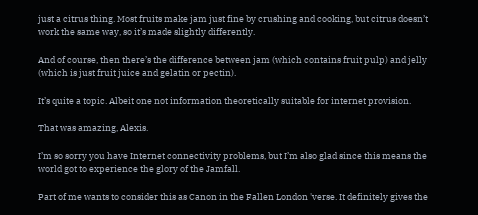just a citrus thing. Most fruits make jam just fine by crushing and cooking, but citrus doesn’t work the same way, so it’s made slightly differently.

And of course, then there’s the difference between jam (which contains fruit pulp) and jelly (which is just fruit juice and gelatin or pectin).

It’s quite a topic. Albeit one not information theoretically suitable for internet provision.

That was amazing, Alexis.

I’m so sorry you have Internet connectivity problems, but I’m also glad since this means the world got to experience the glory of the Jamfall.

Part of me wants to consider this as Canon in the Fallen London 'verse. It definitely gives the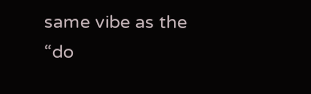same vibe as the “do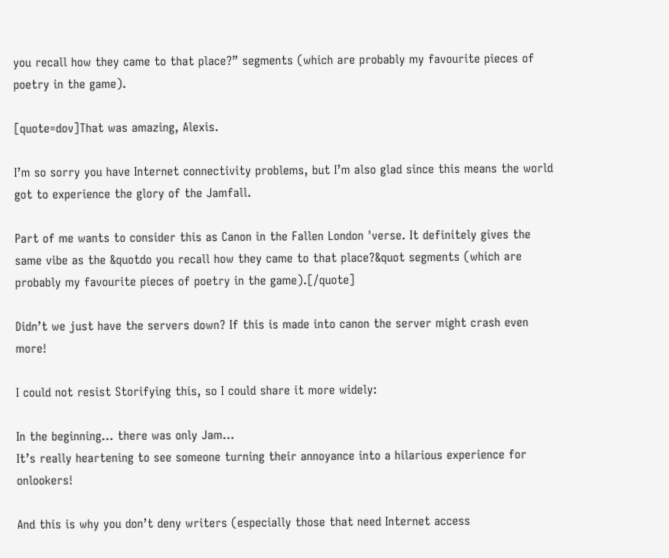you recall how they came to that place?” segments (which are probably my favourite pieces of poetry in the game).

[quote=dov]That was amazing, Alexis.

I’m so sorry you have Internet connectivity problems, but I’m also glad since this means the world got to experience the glory of the Jamfall.

Part of me wants to consider this as Canon in the Fallen London 'verse. It definitely gives the same vibe as the &quotdo you recall how they came to that place?&quot segments (which are probably my favourite pieces of poetry in the game).[/quote]

Didn’t we just have the servers down? If this is made into canon the server might crash even more!

I could not resist Storifying this, so I could share it more widely:

In the beginning… there was only Jam…
It’s really heartening to see someone turning their annoyance into a hilarious experience for onlookers!

And this is why you don’t deny writers (especially those that need Internet access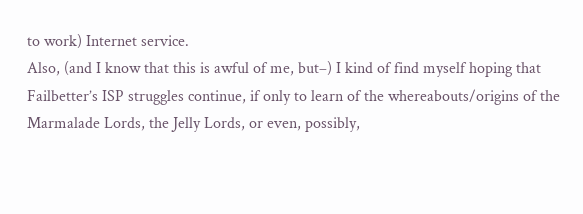to work) Internet service.
Also, (and I know that this is awful of me, but–) I kind of find myself hoping that Failbetter’s ISP struggles continue, if only to learn of the whereabouts/origins of the Marmalade Lords, the Jelly Lords, or even, possibly,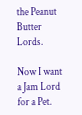the Peanut Butter Lords.

Now I want a Jam Lord for a Pet.